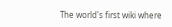The world's first wiki where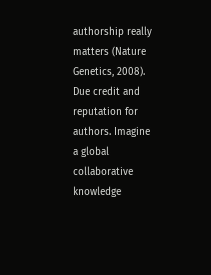authorship really matters (Nature Genetics, 2008). Due credit and reputation for authors. Imagine a global collaborative knowledge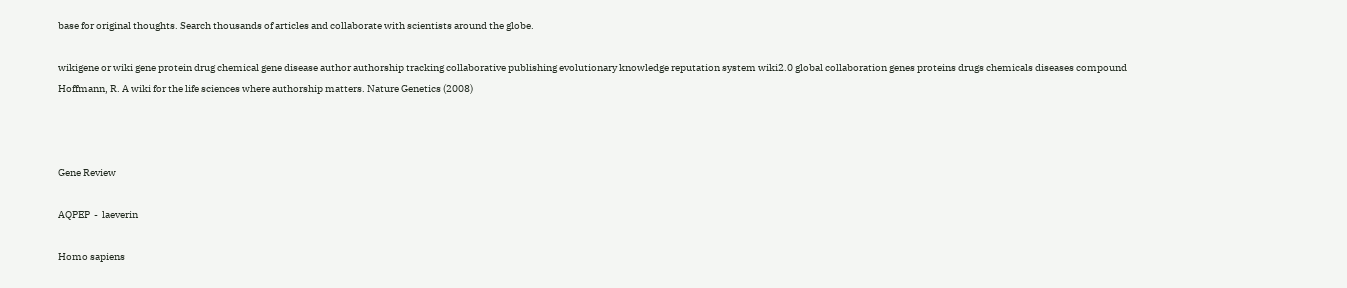base for original thoughts. Search thousands of articles and collaborate with scientists around the globe.

wikigene or wiki gene protein drug chemical gene disease author authorship tracking collaborative publishing evolutionary knowledge reputation system wiki2.0 global collaboration genes proteins drugs chemicals diseases compound
Hoffmann, R. A wiki for the life sciences where authorship matters. Nature Genetics (2008)



Gene Review

AQPEP  -  laeverin

Homo sapiens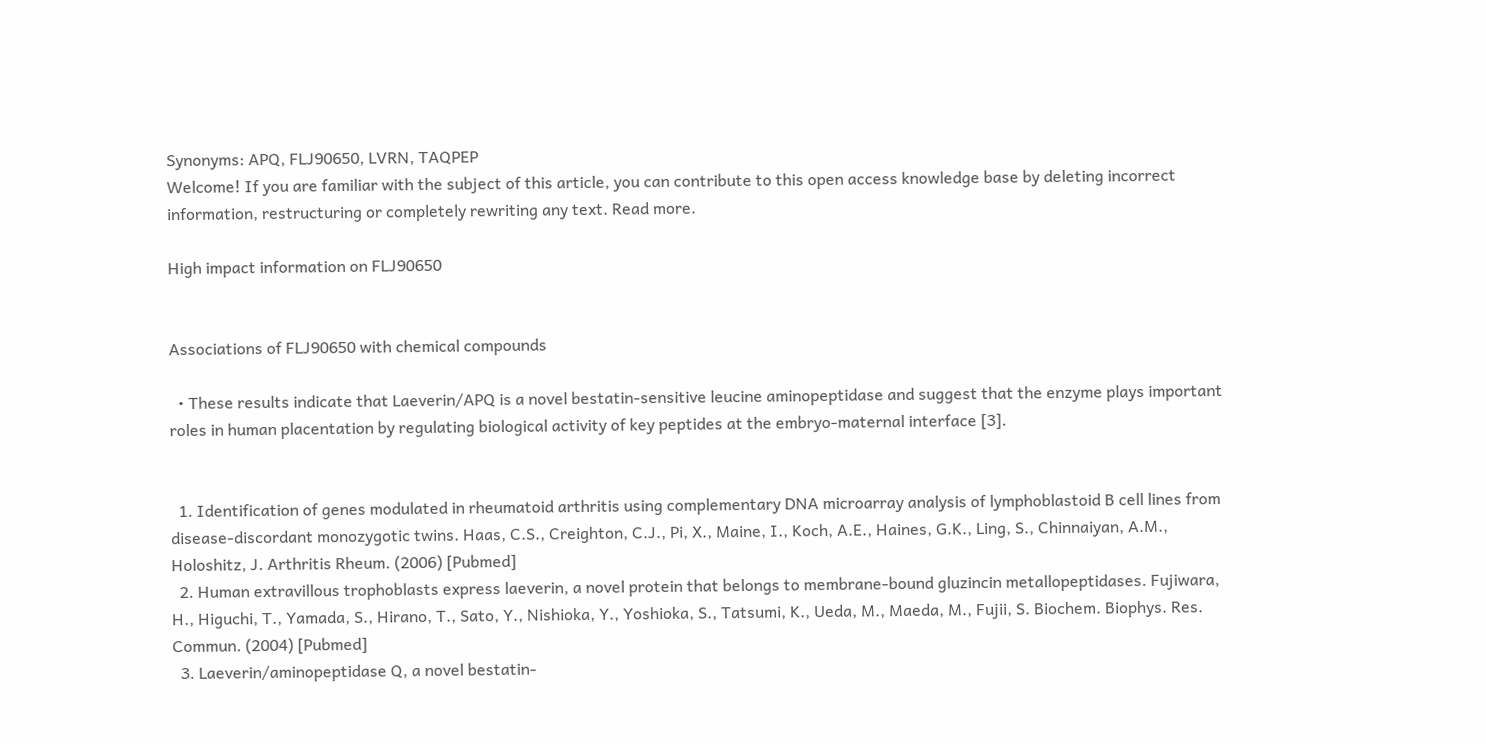Synonyms: APQ, FLJ90650, LVRN, TAQPEP
Welcome! If you are familiar with the subject of this article, you can contribute to this open access knowledge base by deleting incorrect information, restructuring or completely rewriting any text. Read more.

High impact information on FLJ90650


Associations of FLJ90650 with chemical compounds

  • These results indicate that Laeverin/APQ is a novel bestatin-sensitive leucine aminopeptidase and suggest that the enzyme plays important roles in human placentation by regulating biological activity of key peptides at the embryo-maternal interface [3].


  1. Identification of genes modulated in rheumatoid arthritis using complementary DNA microarray analysis of lymphoblastoid B cell lines from disease-discordant monozygotic twins. Haas, C.S., Creighton, C.J., Pi, X., Maine, I., Koch, A.E., Haines, G.K., Ling, S., Chinnaiyan, A.M., Holoshitz, J. Arthritis Rheum. (2006) [Pubmed]
  2. Human extravillous trophoblasts express laeverin, a novel protein that belongs to membrane-bound gluzincin metallopeptidases. Fujiwara, H., Higuchi, T., Yamada, S., Hirano, T., Sato, Y., Nishioka, Y., Yoshioka, S., Tatsumi, K., Ueda, M., Maeda, M., Fujii, S. Biochem. Biophys. Res. Commun. (2004) [Pubmed]
  3. Laeverin/aminopeptidase Q, a novel bestatin-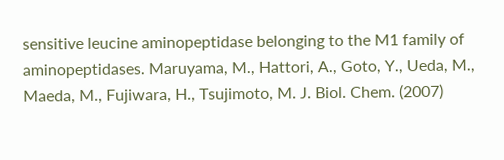sensitive leucine aminopeptidase belonging to the M1 family of aminopeptidases. Maruyama, M., Hattori, A., Goto, Y., Ueda, M., Maeda, M., Fujiwara, H., Tsujimoto, M. J. Biol. Chem. (2007)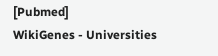[Pubmed]
WikiGenes - Universities